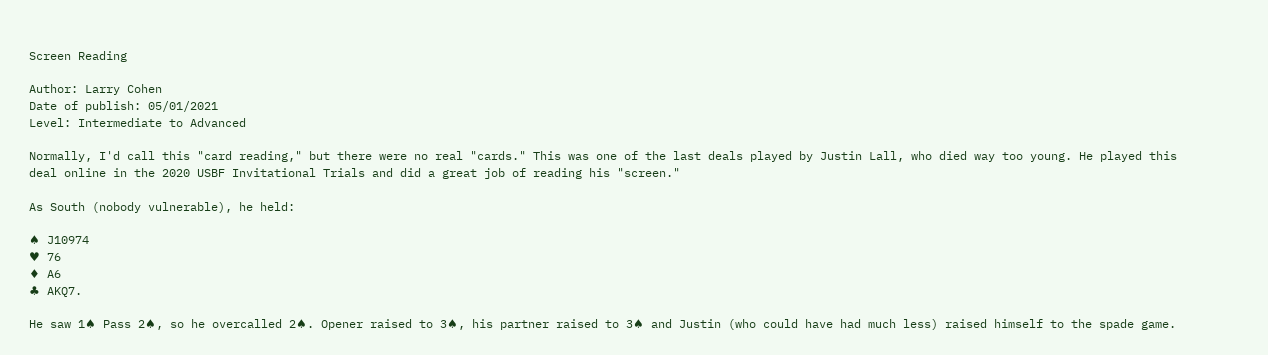Screen Reading

Author: Larry Cohen
Date of publish: 05/01/2021
Level: Intermediate to Advanced

Normally, I'd call this "card reading," but there were no real "cards." This was one of the last deals played by Justin Lall, who died way too young. He played this deal online in the 2020 USBF Invitational Trials and did a great job of reading his "screen."

As South (nobody vulnerable), he held:

♠ J10974
♥ 76
♦ A6
♣ AKQ7.

He saw 1♠ Pass 2♠, so he overcalled 2♠. Opener raised to 3♠, his partner raised to 3♠ and Justin (who could have had much less) raised himself to the spade game.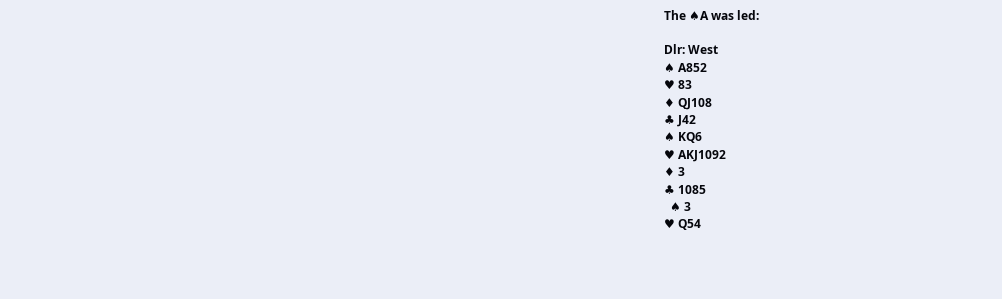The ♠A was led:

Dlr: West
♠ A852
♥ 83
♦ QJ108
♣ J42
♠ KQ6
♥ AKJ1092
♦ 3
♣ 1085
  ♠ 3
♥ Q54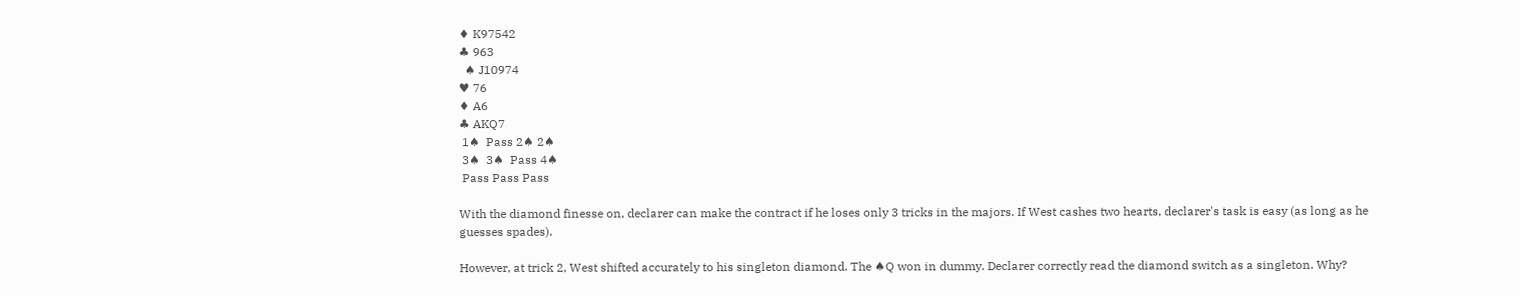♦ K97542
♣ 963
  ♠ J10974
♥ 76
♦ A6
♣ AKQ7
 1♠  Pass 2♠ 2♠
 3♠  3♠  Pass 4♠
 Pass Pass Pass

With the diamond finesse on, declarer can make the contract if he loses only 3 tricks in the majors. If West cashes two hearts, declarer's task is easy (as long as he guesses spades).

However, at trick 2, West shifted accurately to his singleton diamond. The ♠Q won in dummy. Declarer correctly read the diamond switch as a singleton. Why?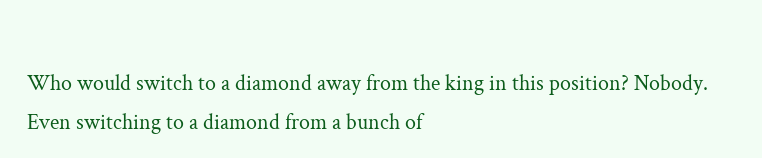Who would switch to a diamond away from the king in this position? Nobody. Even switching to a diamond from a bunch of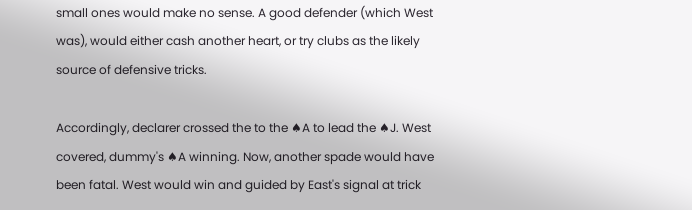small ones would make no sense. A good defender (which West was), would either cash another heart, or try clubs as the likely source of defensive tricks.

Accordingly, declarer crossed the to the ♠A to lead the ♠J. West covered, dummy's ♠A winning. Now, another spade would have been fatal. West would win and guided by East's signal at trick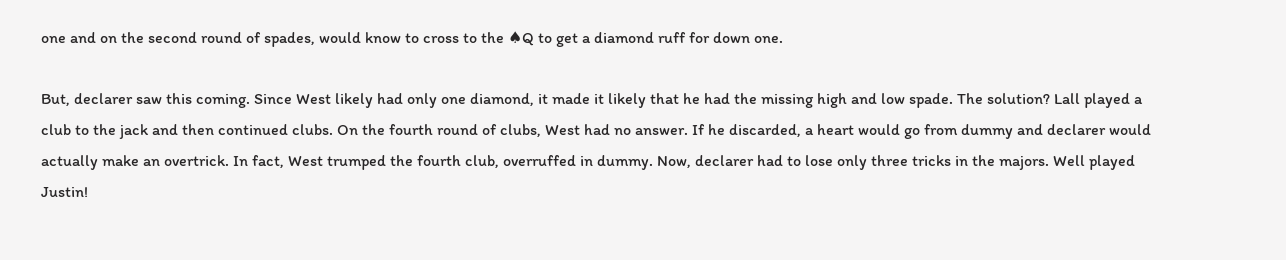one and on the second round of spades, would know to cross to the ♠Q to get a diamond ruff for down one.

But, declarer saw this coming. Since West likely had only one diamond, it made it likely that he had the missing high and low spade. The solution? Lall played a club to the jack and then continued clubs. On the fourth round of clubs, West had no answer. If he discarded, a heart would go from dummy and declarer would actually make an overtrick. In fact, West trumped the fourth club, overruffed in dummy. Now, declarer had to lose only three tricks in the majors. Well played Justin!